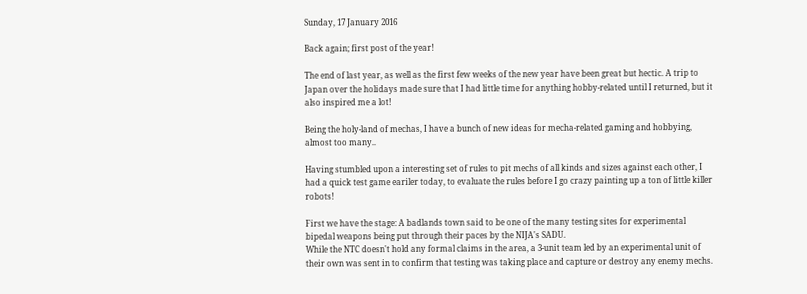Sunday, 17 January 2016

Back again; first post of the year!

The end of last year, as well as the first few weeks of the new year have been great but hectic. A trip to Japan over the holidays made sure that I had little time for anything hobby-related until I returned, but it also inspired me a lot!

Being the holy-land of mechas, I have a bunch of new ideas for mecha-related gaming and hobbying, almost too many..

Having stumbled upon a interesting set of rules to pit mechs of all kinds and sizes against each other, I had a quick test game eariler today, to evaluate the rules before I go crazy painting up a ton of little killer robots!

First we have the stage: A badlands town said to be one of the many testing sites for experimental bipedal weapons being put through their paces by the NIJA's SADU.
While the NTC doesn't hold any formal claims in the area, a 3-unit team led by an experimental unit of their own was sent in to confirm that testing was taking place and capture or destroy any enemy mechs.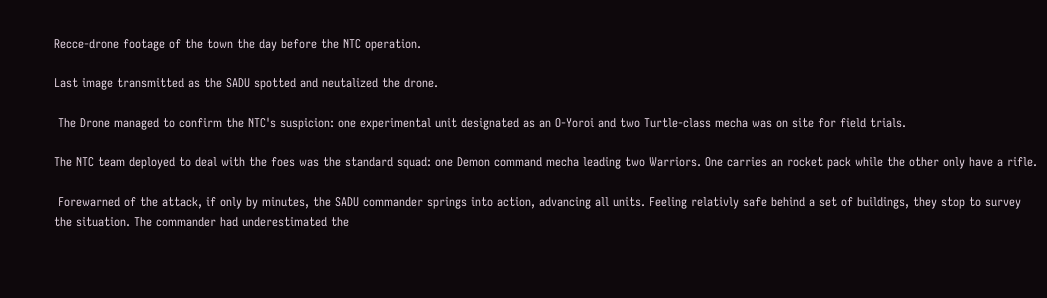Recce-drone footage of the town the day before the NTC operation.

Last image transmitted as the SADU spotted and neutalized the drone.

 The Drone managed to confirm the NTC's suspicion: one experimental unit designated as an O-Yoroi and two Turtle-class mecha was on site for field trials.

The NTC team deployed to deal with the foes was the standard squad: one Demon command mecha leading two Warriors. One carries an rocket pack while the other only have a rifle.

 Forewarned of the attack, if only by minutes, the SADU commander springs into action, advancing all units. Feeling relativly safe behind a set of buildings, they stop to survey the situation. The commander had underestimated the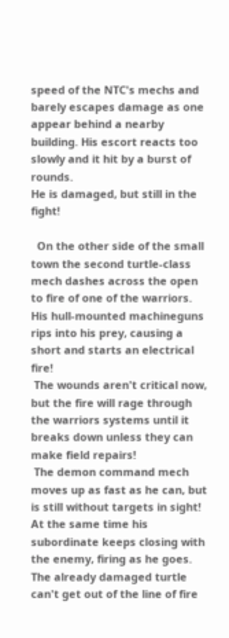speed of the NTC's mechs and barely escapes damage as one appear behind a nearby building. His escort reacts too slowly and it hit by a burst of rounds.
He is damaged, but still in the fight!

  On the other side of the small town the second turtle-class mech dashes across the open to fire of one of the warriors. His hull-mounted machineguns rips into his prey, causing a short and starts an electrical fire!
 The wounds aren't critical now, but the fire will rage through the warriors systems until it breaks down unless they can make field repairs!
 The demon command mech moves up as fast as he can, but is still without targets in sight!
At the same time his subordinate keeps closing with the enemy, firing as he goes. The already damaged turtle can't get out of the line of fire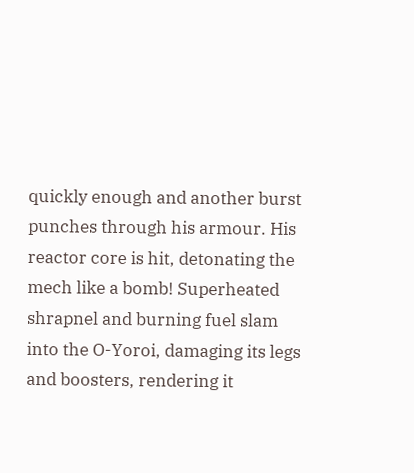quickly enough and another burst punches through his armour. His reactor core is hit, detonating the mech like a bomb! Superheated shrapnel and burning fuel slam into the O-Yoroi, damaging its legs and boosters, rendering it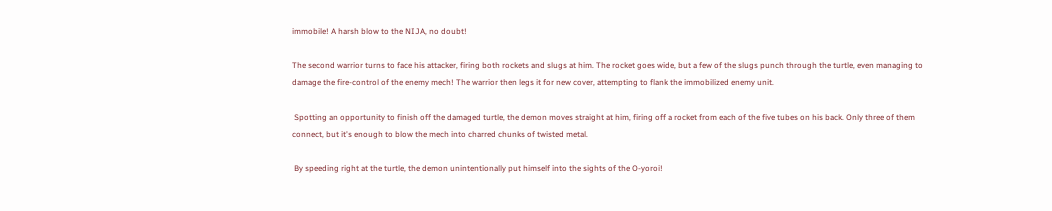immobile! A harsh blow to the NIJA, no doubt!

The second warrior turns to face his attacker, firing both rockets and slugs at him. The rocket goes wide, but a few of the slugs punch through the turtle, even managing to damage the fire-control of the enemy mech! The warrior then legs it for new cover, attempting to flank the immobilized enemy unit.

 Spotting an opportunity to finish off the damaged turtle, the demon moves straight at him, firing off a rocket from each of the five tubes on his back. Only three of them connect, but it's enough to blow the mech into charred chunks of twisted metal.

 By speeding right at the turtle, the demon unintentionally put himself into the sights of the O-yoroi!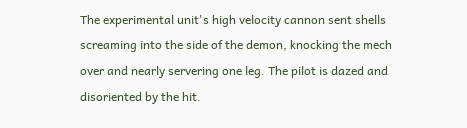The experimental unit's high velocity cannon sent shells screaming into the side of the demon, knocking the mech over and nearly servering one leg. The pilot is dazed and disoriented by the hit.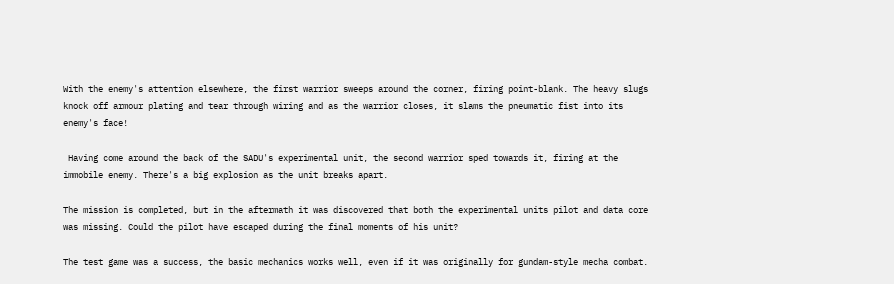With the enemy's attention elsewhere, the first warrior sweeps around the corner, firing point-blank. The heavy slugs knock off armour plating and tear through wiring and as the warrior closes, it slams the pneumatic fist into its enemy's face!

 Having come around the back of the SADU's experimental unit, the second warrior sped towards it, firing at the immobile enemy. There's a big explosion as the unit breaks apart.

The mission is completed, but in the aftermath it was discovered that both the experimental units pilot and data core was missing. Could the pilot have escaped during the final moments of his unit?

The test game was a success, the basic mechanics works well, even if it was originally for gundam-style mecha combat.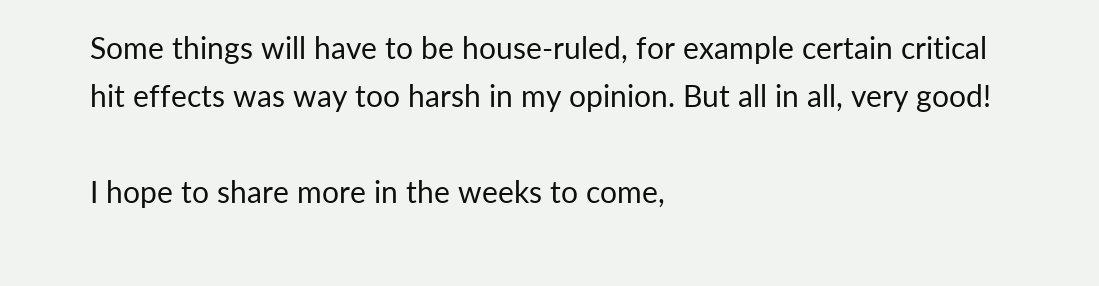Some things will have to be house-ruled, for example certain critical hit effects was way too harsh in my opinion. But all in all, very good!

I hope to share more in the weeks to come,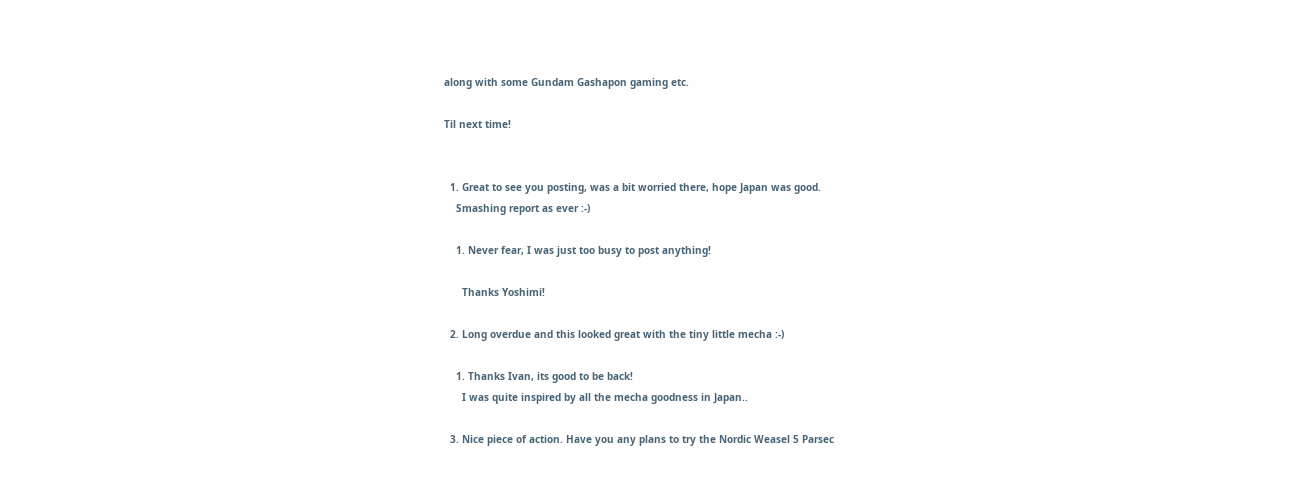along with some Gundam Gashapon gaming etc.

Til next time!


  1. Great to see you posting, was a bit worried there, hope Japan was good.
    Smashing report as ever :-)

    1. Never fear, I was just too busy to post anything!

      Thanks Yoshimi!

  2. Long overdue and this looked great with the tiny little mecha :-)

    1. Thanks Ivan, its good to be back!
      I was quite inspired by all the mecha goodness in Japan..

  3. Nice piece of action. Have you any plans to try the Nordic Weasel 5 Parsec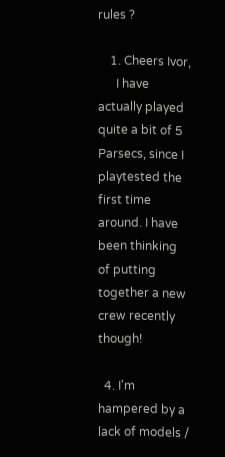rules ?

    1. Cheers Ivor,
      I have actually played quite a bit of 5 Parsecs, since I playtested the first time around. I have been thinking of putting together a new crew recently though!

  4. I'm hampered by a lack of models /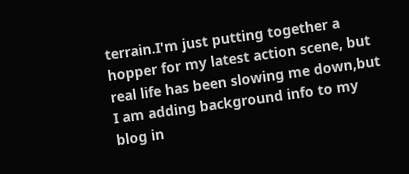terrain.I'm just putting together a hopper for my latest action scene, but real life has been slowing me down,but I am adding background info to my blog in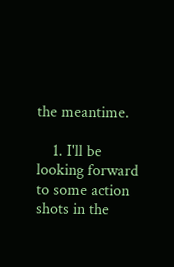the meantime.

    1. I'll be looking forward to some action shots in the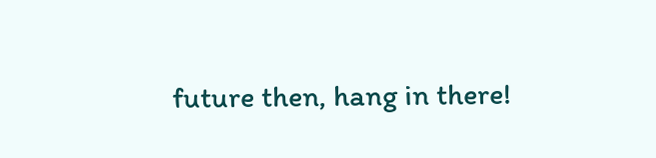future then, hang in there!